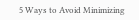5 Ways to Avoid Minimizing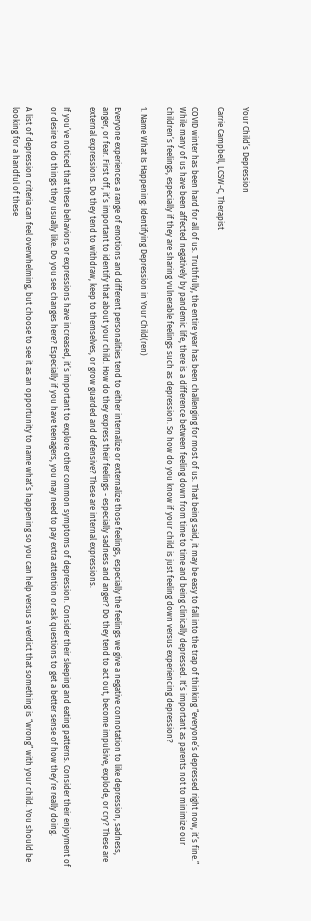Your Child’s Depression

Carrie Campbell, LCSW-C, Therapist

COVID winter has been hard for all of us. Truthfully, the entire year has been challenging for most of us. That being said, it may be easy to fall into the trap of thinking “everyone’s depressed right now, it’s fine.” While many of us have been affected negatively by pandemic life, there is a difference between feeling down from time to time and being clinically depressed. It’s important as parents not to minimize our children’s feelings, especially if they are sharing vulnerable feelings such as depression. So how do you know if your child is just feeling down versus experiencing depression?

1. Name What Is Happening: Identifying Depression in Your Child(ren)

Everyone experiences a range of emotions and different personalities tend to either internalize or externalize those feelings, especially the feelings we give a negative connotation to like depression, sadness, anger, or fear. First off, it’s important to identify that about your child. How do they express their feelings - especially sadness and anger? Do they tend to act out, become impulsive, explode, or cry? These are external expressions. Do they tend to withdraw, keep to themselves, or grow guarded and defensive? These are internal expressions.

If you’ve noticed that these behaviors or expressions have increased, it’s important to explore other common symptoms of depression. Consider their sleeping and eating patterns. Consider their enjoyment of or desire to do things they usually like. Do you see changes here? Especially if you have teenagers, you may need to pay extra attention or ask questions to get a better sense of how they’re really doing.

A list of depression criteria can feel overwhelming, but choose to see it as an opportunity to name what’s happening so you can help versus a verdict that something is “wrong” with your child. You should be looking for a handful of these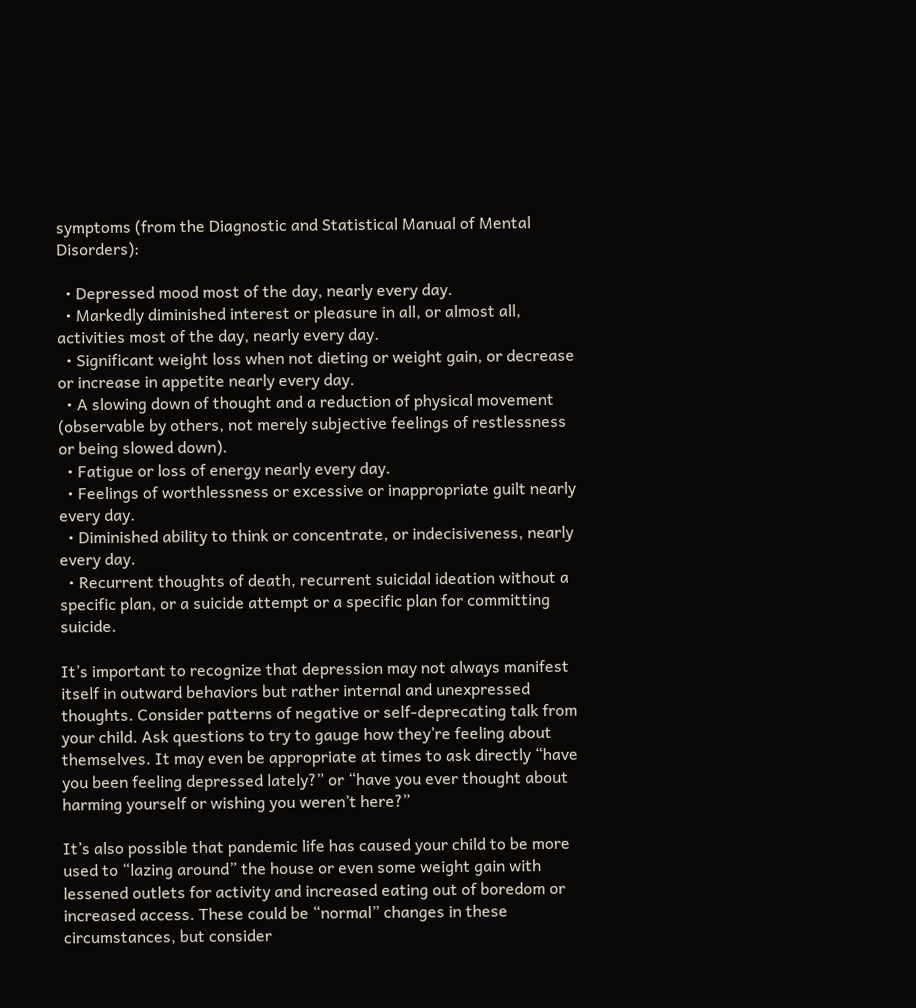symptoms (from the Diagnostic and Statistical Manual of Mental Disorders):

  • Depressed mood most of the day, nearly every day.
  • Markedly diminished interest or pleasure in all, or almost all, activities most of the day, nearly every day.
  • Significant weight loss when not dieting or weight gain, or decrease or increase in appetite nearly every day.
  • A slowing down of thought and a reduction of physical movement (observable by others, not merely subjective feelings of restlessness or being slowed down).
  • Fatigue or loss of energy nearly every day.
  • Feelings of worthlessness or excessive or inappropriate guilt nearly every day.
  • Diminished ability to think or concentrate, or indecisiveness, nearly every day.
  • Recurrent thoughts of death, recurrent suicidal ideation without a specific plan, or a suicide attempt or a specific plan for committing suicide.

It’s important to recognize that depression may not always manifest itself in outward behaviors but rather internal and unexpressed thoughts. Consider patterns of negative or self-deprecating talk from your child. Ask questions to try to gauge how they’re feeling about themselves. It may even be appropriate at times to ask directly “have you been feeling depressed lately?” or “have you ever thought about harming yourself or wishing you weren’t here?”

It’s also possible that pandemic life has caused your child to be more used to “lazing around” the house or even some weight gain with lessened outlets for activity and increased eating out of boredom or increased access. These could be “normal” changes in these circumstances, but consider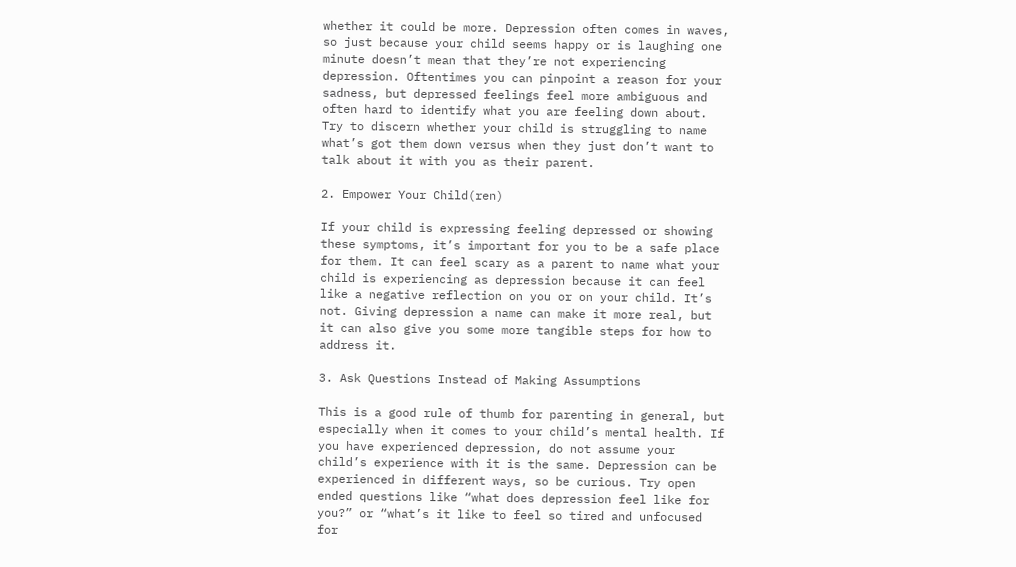whether it could be more. Depression often comes in waves, so just because your child seems happy or is laughing one minute doesn’t mean that they’re not experiencing depression. Oftentimes you can pinpoint a reason for your sadness, but depressed feelings feel more ambiguous and often hard to identify what you are feeling down about. Try to discern whether your child is struggling to name what’s got them down versus when they just don’t want to talk about it with you as their parent.

2. Empower Your Child(ren)

If your child is expressing feeling depressed or showing these symptoms, it’s important for you to be a safe place for them. It can feel scary as a parent to name what your child is experiencing as depression because it can feel like a negative reflection on you or on your child. It’s not. Giving depression a name can make it more real, but it can also give you some more tangible steps for how to address it.

3. Ask Questions Instead of Making Assumptions

This is a good rule of thumb for parenting in general, but especially when it comes to your child’s mental health. If you have experienced depression, do not assume your child’s experience with it is the same. Depression can be experienced in different ways, so be curious. Try open ended questions like “what does depression feel like for you?” or “what’s it like to feel so tired and unfocused for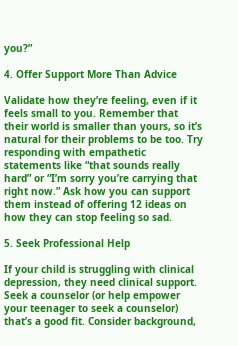you?”

4. Offer Support More Than Advice

Validate how they’re feeling, even if it feels small to you. Remember that their world is smaller than yours, so it’s natural for their problems to be too. Try responding with empathetic statements like “that sounds really hard” or “I’m sorry you’re carrying that right now.” Ask how you can support them instead of offering 12 ideas on how they can stop feeling so sad.

5. Seek Professional Help

If your child is struggling with clinical depression, they need clinical support. Seek a counselor (or help empower your teenager to seek a counselor) that’s a good fit. Consider background,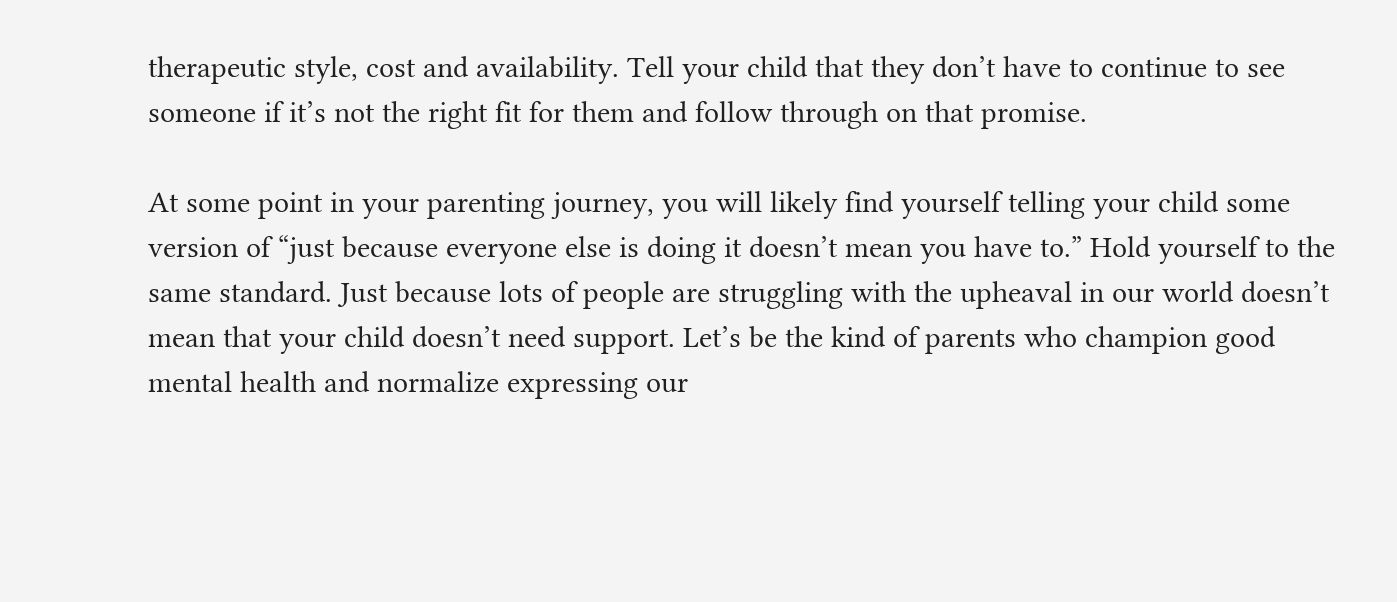therapeutic style, cost and availability. Tell your child that they don’t have to continue to see someone if it’s not the right fit for them and follow through on that promise.

At some point in your parenting journey, you will likely find yourself telling your child some version of “just because everyone else is doing it doesn’t mean you have to.” Hold yourself to the same standard. Just because lots of people are struggling with the upheaval in our world doesn’t mean that your child doesn’t need support. Let’s be the kind of parents who champion good mental health and normalize expressing our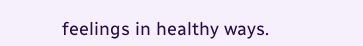feelings in healthy ways.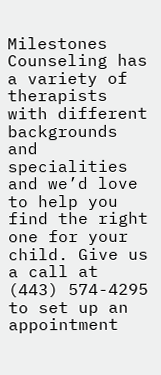Milestones Counseling has a variety of therapists with different backgrounds and specialities and we’d love to help you find the right one for your child. Give us a call at (443) 574-4295 to set up an appointment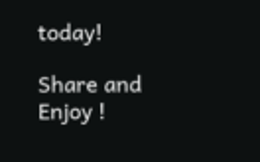today!

Share and Enjoy !